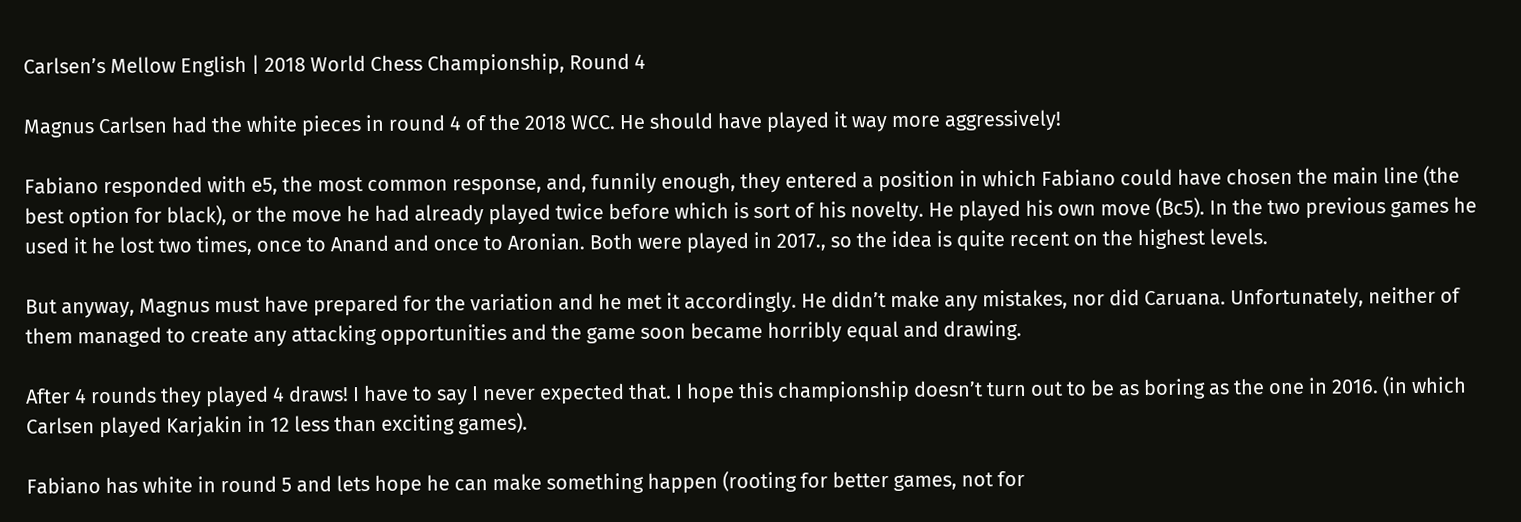Carlsen’s Mellow English | 2018 World Chess Championship, Round 4

Magnus Carlsen had the white pieces in round 4 of the 2018 WCC. He should have played it way more aggressively!

Fabiano responded with e5, the most common response, and, funnily enough, they entered a position in which Fabiano could have chosen the main line (the best option for black), or the move he had already played twice before which is sort of his novelty. He played his own move (Bc5). In the two previous games he used it he lost two times, once to Anand and once to Aronian. Both were played in 2017., so the idea is quite recent on the highest levels.

But anyway, Magnus must have prepared for the variation and he met it accordingly. He didn’t make any mistakes, nor did Caruana. Unfortunately, neither of them managed to create any attacking opportunities and the game soon became horribly equal and drawing.

After 4 rounds they played 4 draws! I have to say I never expected that. I hope this championship doesn’t turn out to be as boring as the one in 2016. (in which Carlsen played Karjakin in 12 less than exciting games).

Fabiano has white in round 5 and lets hope he can make something happen (rooting for better games, not for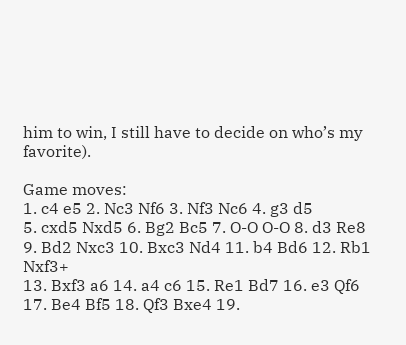him to win, I still have to decide on who’s my favorite).

Game moves:
1. c4 e5 2. Nc3 Nf6 3. Nf3 Nc6 4. g3 d5
5. cxd5 Nxd5 6. Bg2 Bc5 7. O-O O-O 8. d3 Re8
9. Bd2 Nxc3 10. Bxc3 Nd4 11. b4 Bd6 12. Rb1 Nxf3+
13. Bxf3 a6 14. a4 c6 15. Re1 Bd7 16. e3 Qf6
17. Be4 Bf5 18. Qf3 Bxe4 19.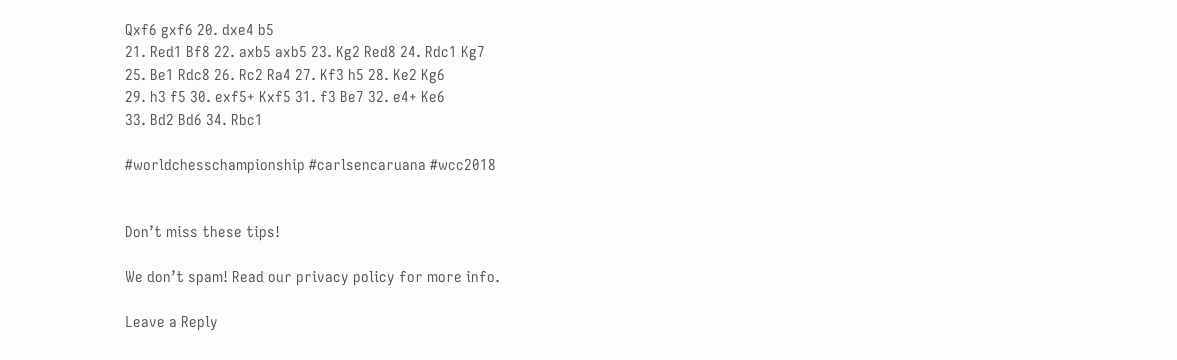Qxf6 gxf6 20. dxe4 b5
21. Red1 Bf8 22. axb5 axb5 23. Kg2 Red8 24. Rdc1 Kg7
25. Be1 Rdc8 26. Rc2 Ra4 27. Kf3 h5 28. Ke2 Kg6
29. h3 f5 30. exf5+ Kxf5 31. f3 Be7 32. e4+ Ke6
33. Bd2 Bd6 34. Rbc1

#worldchesschampionship #carlsencaruana #wcc2018


Don’t miss these tips!

We don’t spam! Read our privacy policy for more info.

Leave a Reply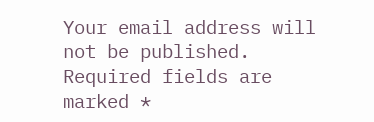Your email address will not be published. Required fields are marked *